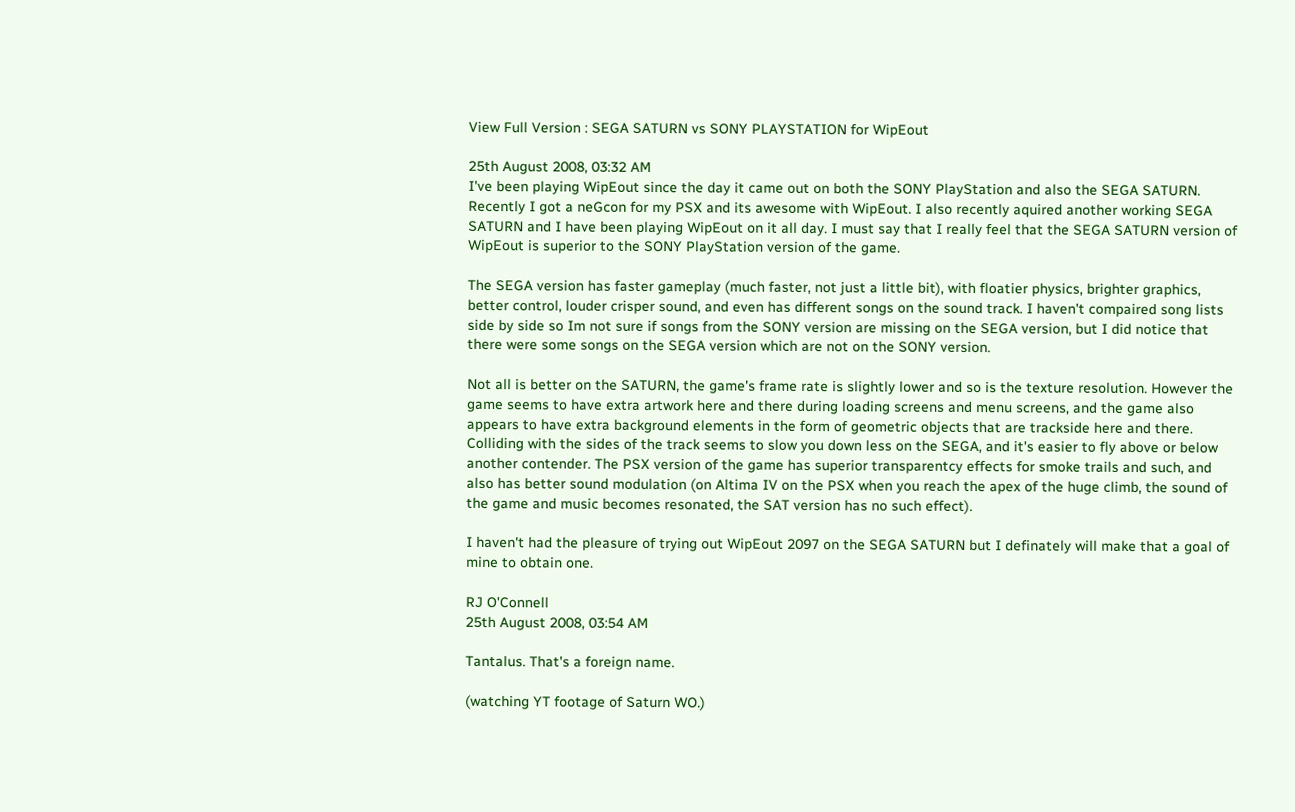View Full Version : SEGA SATURN vs SONY PLAYSTATION for WipEout

25th August 2008, 03:32 AM
I've been playing WipEout since the day it came out on both the SONY PlayStation and also the SEGA SATURN. Recently I got a neGcon for my PSX and its awesome with WipEout. I also recently aquired another working SEGA SATURN and I have been playing WipEout on it all day. I must say that I really feel that the SEGA SATURN version of WipEout is superior to the SONY PlayStation version of the game.

The SEGA version has faster gameplay (much faster, not just a little bit), with floatier physics, brighter graphics, better control, louder crisper sound, and even has different songs on the sound track. I haven't compaired song lists side by side so Im not sure if songs from the SONY version are missing on the SEGA version, but I did notice that there were some songs on the SEGA version which are not on the SONY version.

Not all is better on the SATURN, the game's frame rate is slightly lower and so is the texture resolution. However the game seems to have extra artwork here and there during loading screens and menu screens, and the game also appears to have extra background elements in the form of geometric objects that are trackside here and there. Colliding with the sides of the track seems to slow you down less on the SEGA, and it's easier to fly above or below another contender. The PSX version of the game has superior transparentcy effects for smoke trails and such, and also has better sound modulation (on Altima IV on the PSX when you reach the apex of the huge climb, the sound of the game and music becomes resonated, the SAT version has no such effect).

I haven't had the pleasure of trying out WipEout 2097 on the SEGA SATURN but I definately will make that a goal of mine to obtain one.

RJ O'Connell
25th August 2008, 03:54 AM

Tantalus. That's a foreign name.

(watching YT footage of Saturn WO.)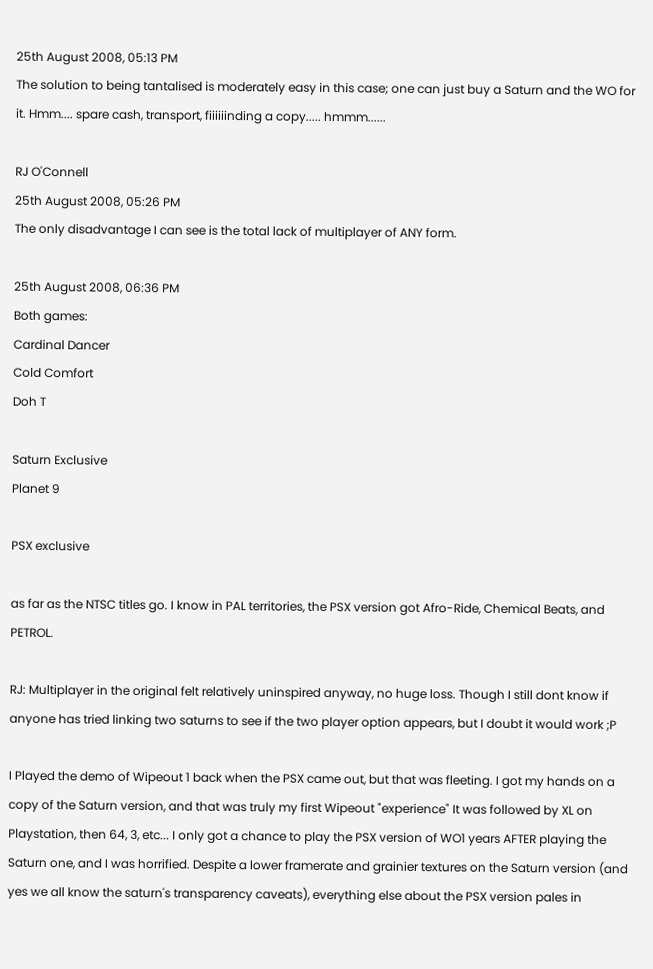25th August 2008, 05:13 PM
The solution to being tantalised is moderately easy in this case; one can just buy a Saturn and the WO for it. Hmm.... spare cash, transport, fiiiiiinding a copy..... hmmm......

RJ O'Connell
25th August 2008, 05:26 PM
The only disadvantage I can see is the total lack of multiplayer of ANY form.

25th August 2008, 06:36 PM
Both games:
Cardinal Dancer
Cold Comfort
Doh T

Saturn Exclusive
Planet 9

PSX exclusive

as far as the NTSC titles go. I know in PAL territories, the PSX version got Afro-Ride, Chemical Beats, and PETROL.

RJ: Multiplayer in the original felt relatively uninspired anyway, no huge loss. Though I still dont know if anyone has tried linking two saturns to see if the two player option appears, but I doubt it would work ;P

I Played the demo of Wipeout 1 back when the PSX came out, but that was fleeting. I got my hands on a copy of the Saturn version, and that was truly my first Wipeout "experience" It was followed by XL on Playstation, then 64, 3, etc... I only got a chance to play the PSX version of WO1 years AFTER playing the Saturn one, and I was horrified. Despite a lower framerate and grainier textures on the Saturn version (and yes we all know the saturn's transparency caveats), everything else about the PSX version pales in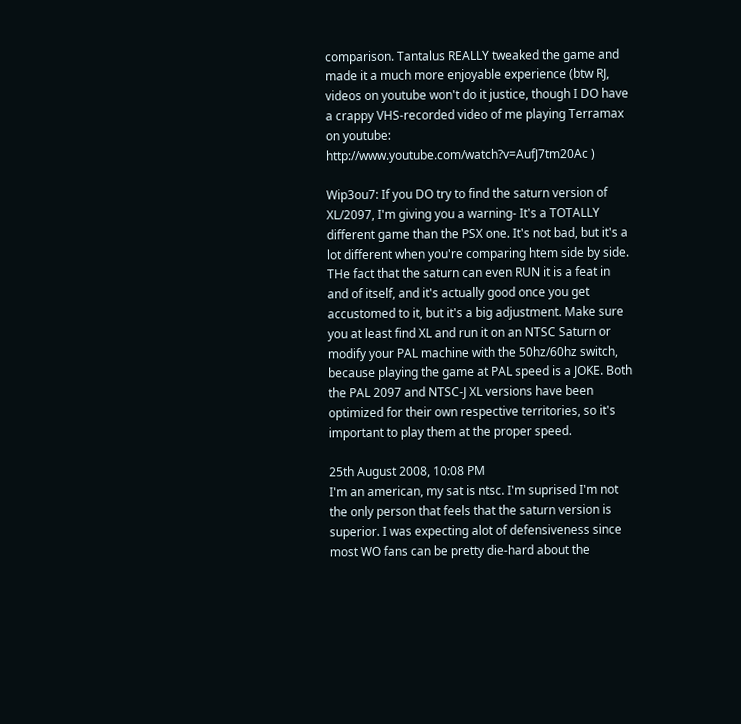comparison. Tantalus REALLY tweaked the game and made it a much more enjoyable experience (btw RJ, videos on youtube won't do it justice, though I DO have a crappy VHS-recorded video of me playing Terramax on youtube:
http://www.youtube.com/watch?v=AufJ7tm20Ac )

Wip3ou7: If you DO try to find the saturn version of XL/2097, I'm giving you a warning- It's a TOTALLY different game than the PSX one. It's not bad, but it's a lot different when you're comparing htem side by side. THe fact that the saturn can even RUN it is a feat in and of itself, and it's actually good once you get accustomed to it, but it's a big adjustment. Make sure you at least find XL and run it on an NTSC Saturn or modify your PAL machine with the 50hz/60hz switch, because playing the game at PAL speed is a JOKE. Both the PAL 2097 and NTSC-J XL versions have been optimized for their own respective territories, so it's important to play them at the proper speed.

25th August 2008, 10:08 PM
I'm an american, my sat is ntsc. I'm suprised I'm not the only person that feels that the saturn version is superior. I was expecting alot of defensiveness since most WO fans can be pretty die-hard about the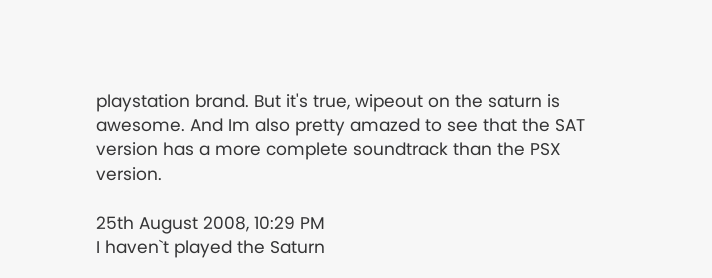playstation brand. But it's true, wipeout on the saturn is awesome. And Im also pretty amazed to see that the SAT version has a more complete soundtrack than the PSX version.

25th August 2008, 10:29 PM
I haven`t played the Saturn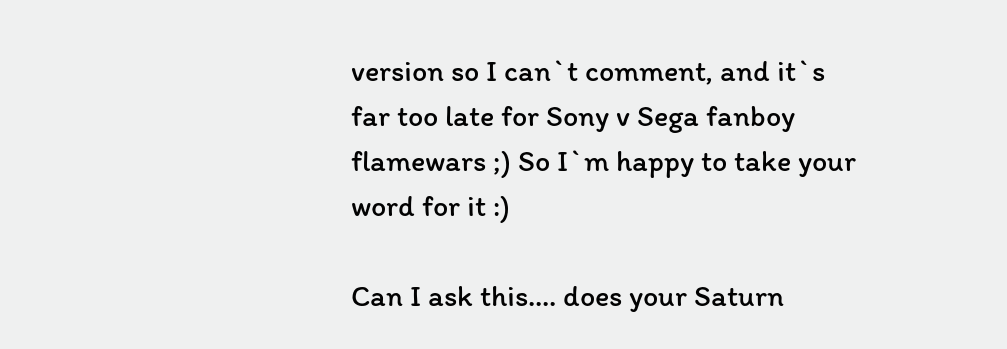version so I can`t comment, and it`s far too late for Sony v Sega fanboy flamewars ;) So I`m happy to take your word for it :)

Can I ask this.... does your Saturn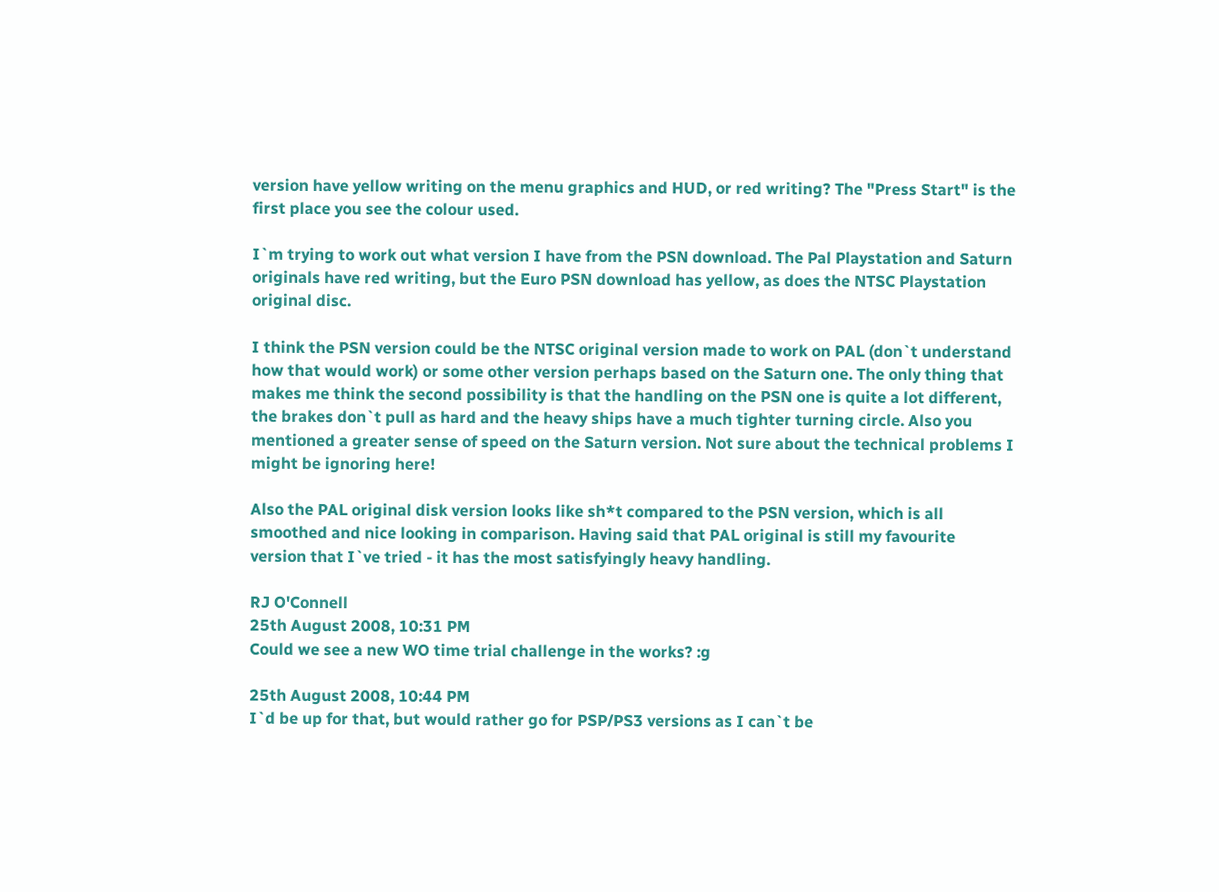version have yellow writing on the menu graphics and HUD, or red writing? The "Press Start" is the first place you see the colour used.

I`m trying to work out what version I have from the PSN download. The Pal Playstation and Saturn originals have red writing, but the Euro PSN download has yellow, as does the NTSC Playstation original disc.

I think the PSN version could be the NTSC original version made to work on PAL (don`t understand how that would work) or some other version perhaps based on the Saturn one. The only thing that makes me think the second possibility is that the handling on the PSN one is quite a lot different, the brakes don`t pull as hard and the heavy ships have a much tighter turning circle. Also you mentioned a greater sense of speed on the Saturn version. Not sure about the technical problems I might be ignoring here!

Also the PAL original disk version looks like sh*t compared to the PSN version, which is all smoothed and nice looking in comparison. Having said that PAL original is still my favourite version that I`ve tried - it has the most satisfyingly heavy handling.

RJ O'Connell
25th August 2008, 10:31 PM
Could we see a new WO time trial challenge in the works? :g

25th August 2008, 10:44 PM
I`d be up for that, but would rather go for PSP/PS3 versions as I can`t be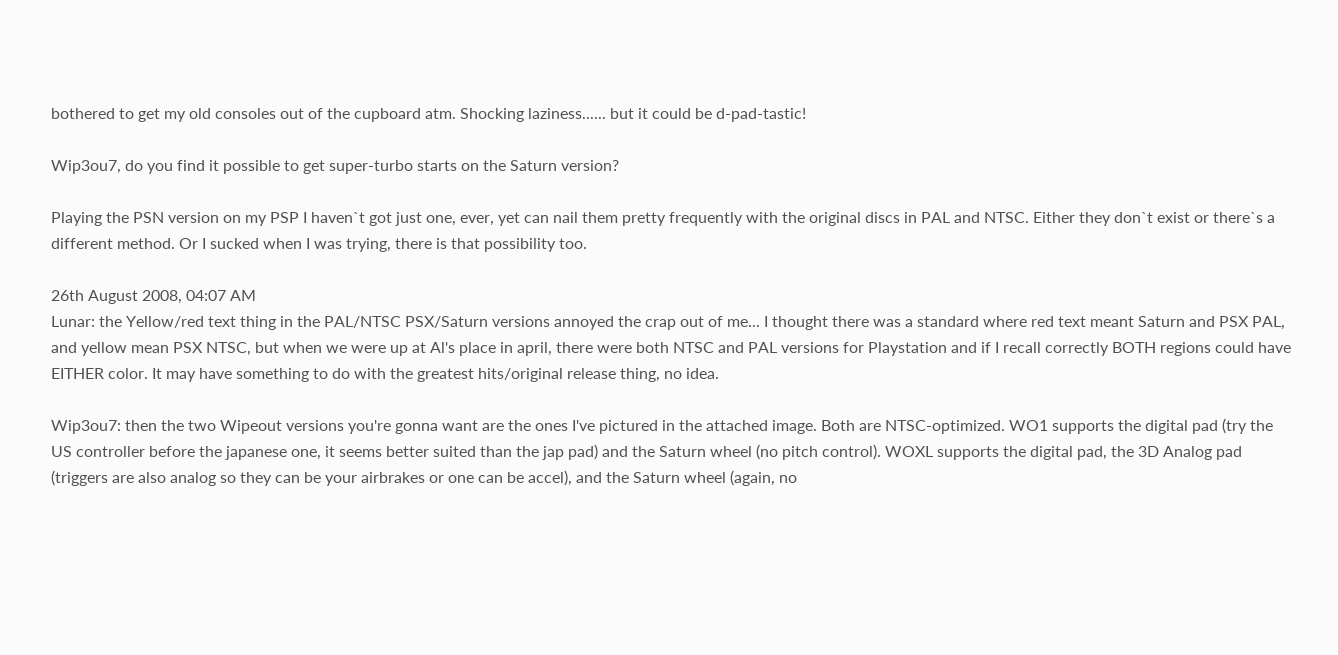bothered to get my old consoles out of the cupboard atm. Shocking laziness...... but it could be d-pad-tastic!

Wip3ou7, do you find it possible to get super-turbo starts on the Saturn version?

Playing the PSN version on my PSP I haven`t got just one, ever, yet can nail them pretty frequently with the original discs in PAL and NTSC. Either they don`t exist or there`s a different method. Or I sucked when I was trying, there is that possibility too.

26th August 2008, 04:07 AM
Lunar: the Yellow/red text thing in the PAL/NTSC PSX/Saturn versions annoyed the crap out of me... I thought there was a standard where red text meant Saturn and PSX PAL, and yellow mean PSX NTSC, but when we were up at Al's place in april, there were both NTSC and PAL versions for Playstation and if I recall correctly BOTH regions could have EITHER color. It may have something to do with the greatest hits/original release thing, no idea.

Wip3ou7: then the two Wipeout versions you're gonna want are the ones I've pictured in the attached image. Both are NTSC-optimized. WO1 supports the digital pad (try the US controller before the japanese one, it seems better suited than the jap pad) and the Saturn wheel (no pitch control). WOXL supports the digital pad, the 3D Analog pad (triggers are also analog so they can be your airbrakes or one can be accel), and the Saturn wheel (again, no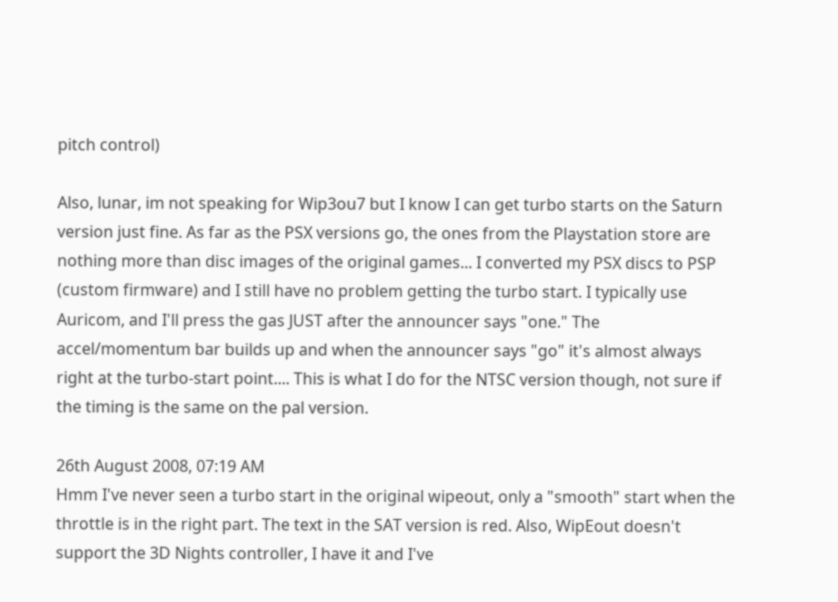pitch control)

Also, lunar, im not speaking for Wip3ou7 but I know I can get turbo starts on the Saturn version just fine. As far as the PSX versions go, the ones from the Playstation store are nothing more than disc images of the original games... I converted my PSX discs to PSP (custom firmware) and I still have no problem getting the turbo start. I typically use Auricom, and I'll press the gas JUST after the announcer says "one." The accel/momentum bar builds up and when the announcer says "go" it's almost always right at the turbo-start point.... This is what I do for the NTSC version though, not sure if the timing is the same on the pal version.

26th August 2008, 07:19 AM
Hmm I've never seen a turbo start in the original wipeout, only a "smooth" start when the throttle is in the right part. The text in the SAT version is red. Also, WipEout doesn't support the 3D Nights controller, I have it and I've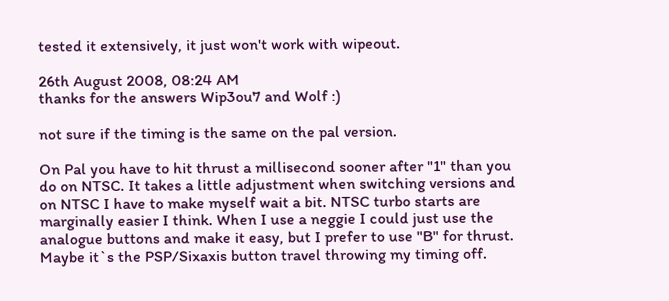tested it extensively, it just won't work with wipeout.

26th August 2008, 08:24 AM
thanks for the answers Wip3ou7 and Wolf :)

not sure if the timing is the same on the pal version.

On Pal you have to hit thrust a millisecond sooner after "1" than you do on NTSC. It takes a little adjustment when switching versions and on NTSC I have to make myself wait a bit. NTSC turbo starts are marginally easier I think. When I use a neggie I could just use the analogue buttons and make it easy, but I prefer to use "B" for thrust. Maybe it`s the PSP/Sixaxis button travel throwing my timing off.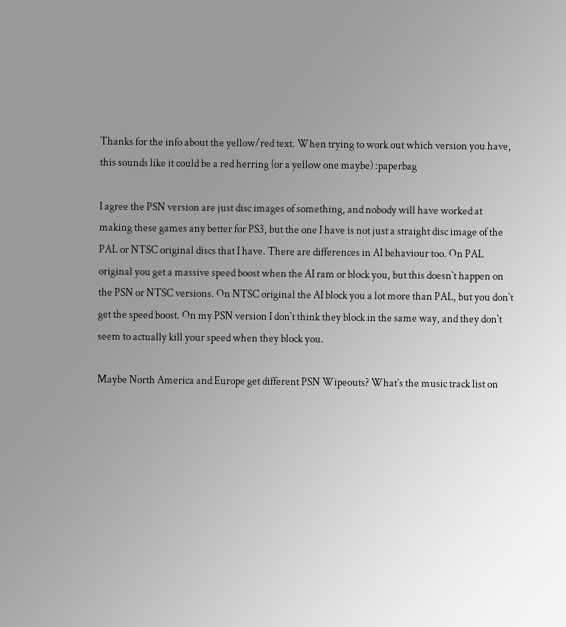Thanks for the info about the yellow/red text. When trying to work out which version you have, this sounds like it could be a red herring (or a yellow one maybe) :paperbag

I agree the PSN version are just disc images of something, and nobody will have worked at making these games any better for PS3, but the one I have is not just a straight disc image of the PAL or NTSC original discs that I have. There are differences in AI behaviour too. On PAL original you get a massive speed boost when the AI ram or block you, but this doesn`t happen on the PSN or NTSC versions. On NTSC original the AI block you a lot more than PAL, but you don`t get the speed boost. On my PSN version I don`t think they block in the same way, and they don`t seem to actually kill your speed when they block you.

Maybe North America and Europe get different PSN Wipeouts? What`s the music track list on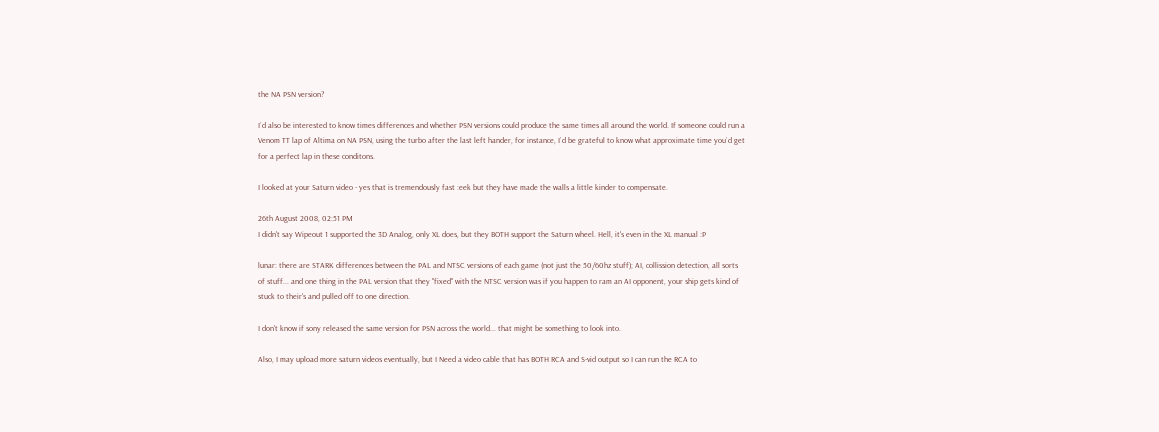the NA PSN version?

I`d also be interested to know times differences and whether PSN versions could produce the same times all around the world. If someone could run a Venom TT lap of Altima on NA PSN, using the turbo after the last left hander, for instance, I`d be grateful to know what approximate time you`d get for a perfect lap in these conditons.

I looked at your Saturn video - yes that is tremendously fast :eek but they have made the walls a little kinder to compensate.

26th August 2008, 02:51 PM
I didn't say Wipeout 1 supported the 3D Analog, only XL does, but they BOTH support the Saturn wheel. Hell, it's even in the XL manual :P

lunar: there are STARK differences between the PAL and NTSC versions of each game (not just the 50/60hz stuff); AI, collission detection, all sorts of stuff... and one thing in the PAL version that they "fixed" with the NTSC version was if you happen to ram an AI opponent, your ship gets kind of stuck to their's and pulled off to one direction.

I don't know if sony released the same version for PSN across the world... that might be something to look into.

Also, I may upload more saturn videos eventually, but I Need a video cable that has BOTH RCA and S-vid output so I can run the RCA to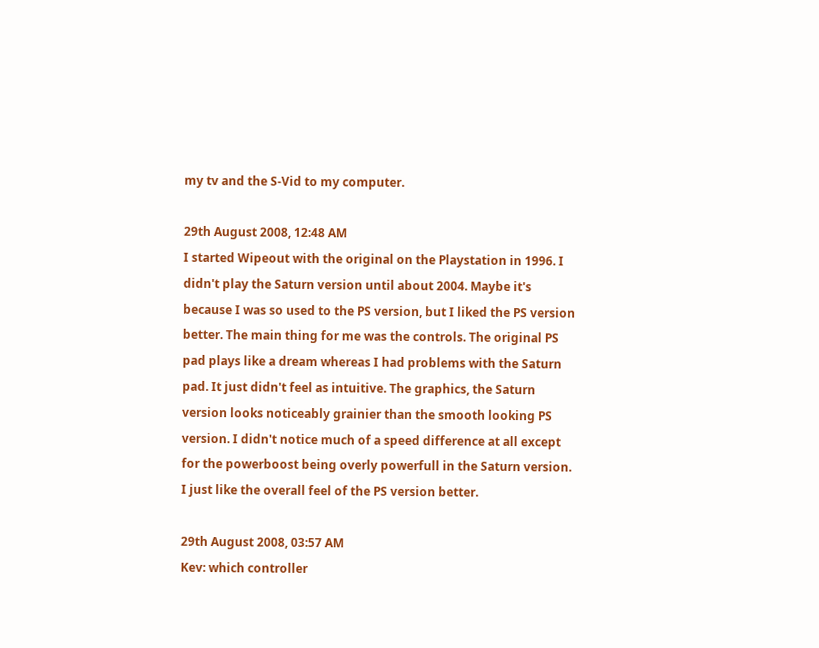my tv and the S-Vid to my computer.

29th August 2008, 12:48 AM
I started Wipeout with the original on the Playstation in 1996. I didn't play the Saturn version until about 2004. Maybe it's because I was so used to the PS version, but I liked the PS version better. The main thing for me was the controls. The original PS pad plays like a dream whereas I had problems with the Saturn pad. It just didn't feel as intuitive. The graphics, the Saturn version looks noticeably grainier than the smooth looking PS version. I didn't notice much of a speed difference at all except for the powerboost being overly powerfull in the Saturn version. I just like the overall feel of the PS version better.

29th August 2008, 03:57 AM
Kev: which controller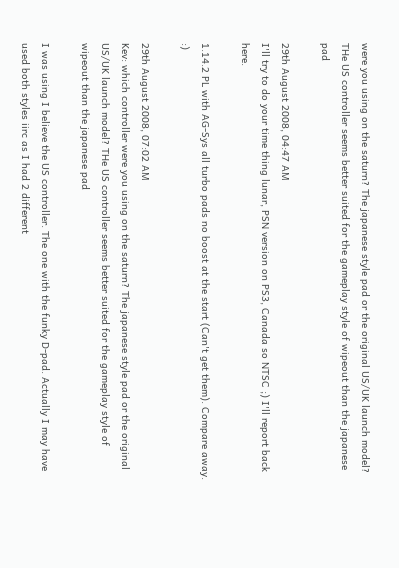were you using on the saturn? The japanese style pad or the original US/UK launch model? THe US controller seems better suited for the gameplay style of wipeout than the japanese pad

29th August 2008, 04:47 AM
I'll try to do your time thing lunar, PSN version on PS3, Canada so NTSC ;) I'll report back here.

1.14.2 PL with AG-Sys all turbo pads no boost at the start (Can't get them). Compare away. :)

29th August 2008, 07:02 AM
Kev: which controller were you using on the saturn? The japanese style pad or the original US/UK launch model? THe US controller seems better suited for the gameplay style of wipeout than the japanese pad

I was using I believe the US controller. The one with the funky D-pad. Actually I may have used both styles iirc as I had 2 different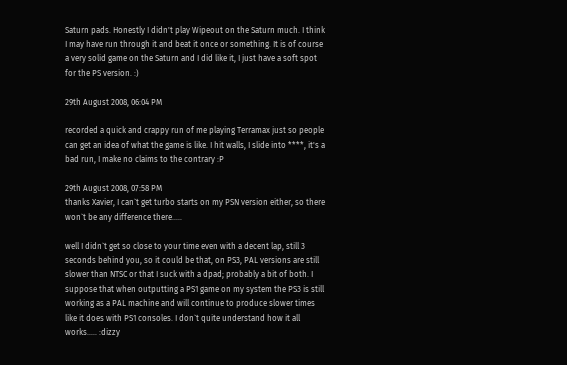Saturn pads. Honestly I didn't play Wipeout on the Saturn much. I think I may have run through it and beat it once or something. It is of course a very solid game on the Saturn and I did like it, I just have a soft spot for the PS version. :)

29th August 2008, 06:04 PM

recorded a quick and crappy run of me playing Terramax just so people can get an idea of what the game is like. I hit walls, I slide into ****, it's a bad run, I make no claims to the contrary :P

29th August 2008, 07:58 PM
thanks Xavier, I can`t get turbo starts on my PSN version either, so there won`t be any difference there.....

well I didn`t get so close to your time even with a decent lap, still 3 seconds behind you, so it could be that, on PS3, PAL versions are still slower than NTSC or that I suck with a dpad; probably a bit of both. I suppose that when outputting a PS1 game on my system the PS3 is still working as a PAL machine and will continue to produce slower times like it does with PS1 consoles. I don`t quite understand how it all works..... :dizzy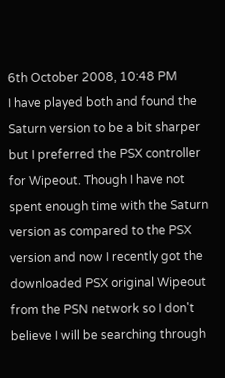6th October 2008, 10:48 PM
I have played both and found the Saturn version to be a bit sharper but I preferred the PSX controller for Wipeout. Though I have not spent enough time with the Saturn version as compared to the PSX version and now I recently got the downloaded PSX original Wipeout from the PSN network so I don't believe I will be searching through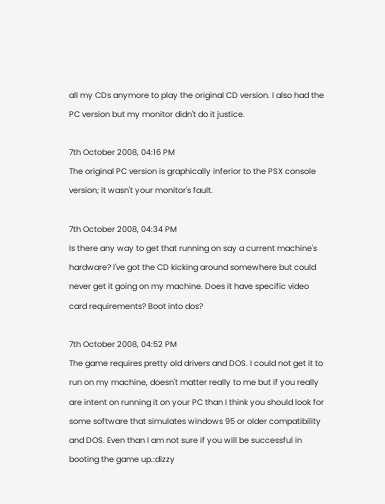all my CDs anymore to play the original CD version. I also had the PC version but my monitor didn't do it justice.

7th October 2008, 04:16 PM
The original PC version is graphically inferior to the PSX console version; it wasn't your monitor's fault.

7th October 2008, 04:34 PM
Is there any way to get that running on say a current machine's hardware? I've got the CD kicking around somewhere but could never get it going on my machine. Does it have specific video card requirements? Boot into dos?

7th October 2008, 04:52 PM
The game requires pretty old drivers and DOS. I could not get it to run on my machine, doesn't matter really to me but if you really are intent on running it on your PC than I think you should look for some software that simulates windows 95 or older compatibility and DOS. Even than I am not sure if you will be successful in booting the game up.:dizzy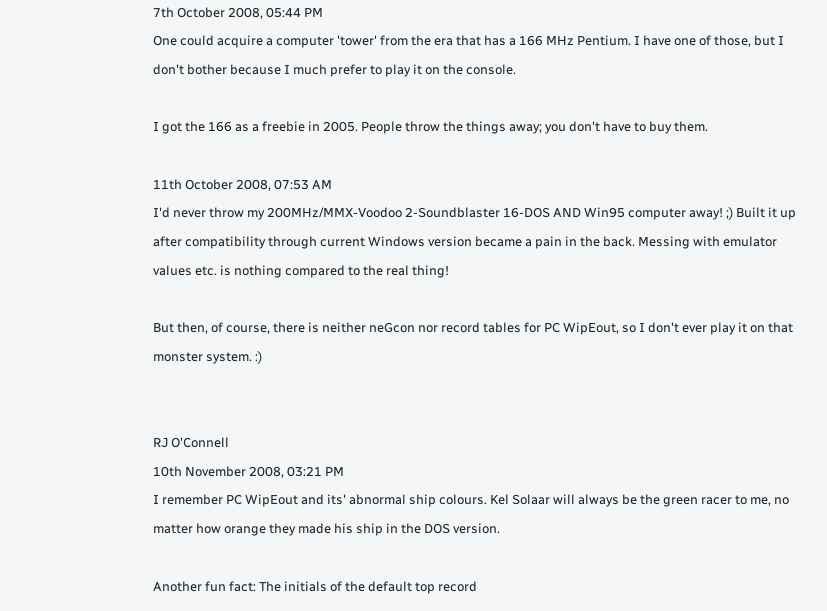7th October 2008, 05:44 PM
One could acquire a computer 'tower' from the era that has a 166 MHz Pentium. I have one of those, but I don't bother because I much prefer to play it on the console.

I got the 166 as a freebie in 2005. People throw the things away; you don't have to buy them.

11th October 2008, 07:53 AM
I'd never throw my 200MHz/MMX-Voodoo 2-Soundblaster 16-DOS AND Win95 computer away! ;) Built it up after compatibility through current Windows version became a pain in the back. Messing with emulator values etc. is nothing compared to the real thing!

But then, of course, there is neither neGcon nor record tables for PC WipEout, so I don't ever play it on that monster system. :)


RJ O'Connell
10th November 2008, 03:21 PM
I remember PC WipEout and its' abnormal ship colours. Kel Solaar will always be the green racer to me, no matter how orange they made his ship in the DOS version.

Another fun fact: The initials of the default top record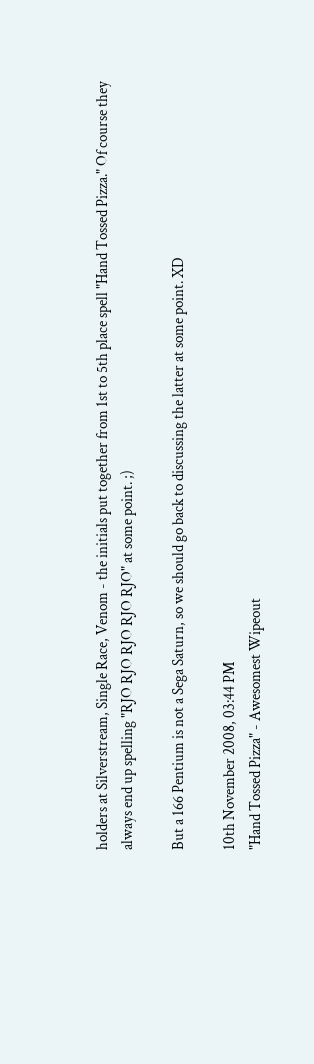holders at Silverstream, Single Race, Venom - the initials put together from 1st to 5th place spell "Hand Tossed Pizza." Of course they always end up spelling "RJO RJO RJO RJO RJO" at some point. ;)

But a 166 Pentium is not a Sega Saturn, so we should go back to discussing the latter at some point. XD

10th November 2008, 03:44 PM
"Hand Tossed Pizza" - Awesomest Wipeout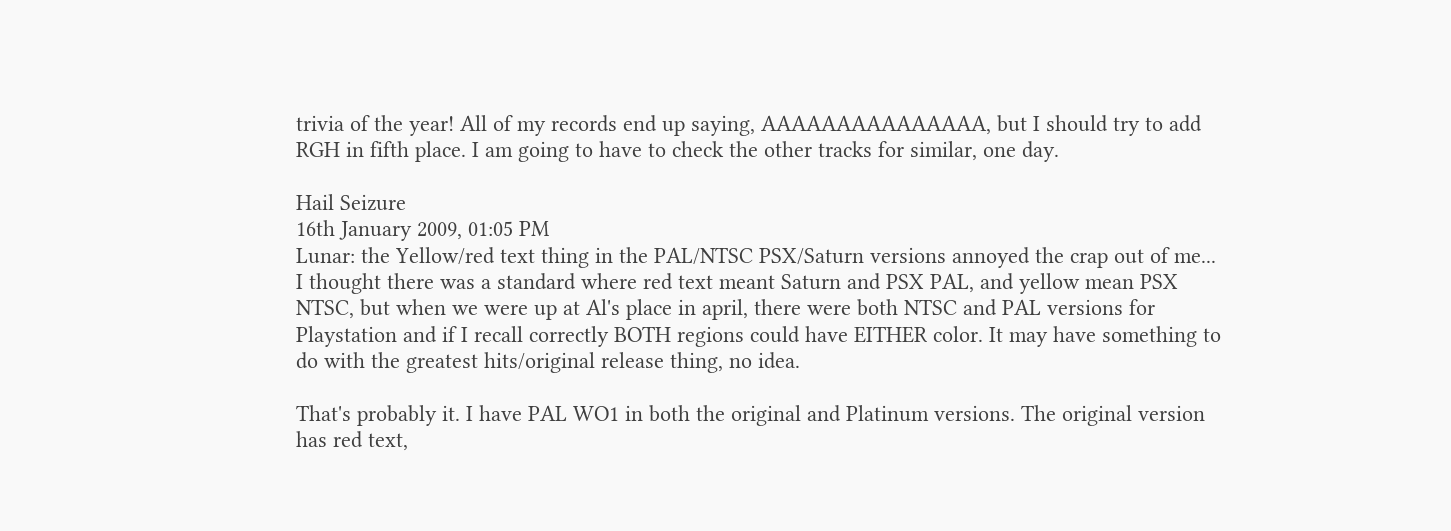trivia of the year! All of my records end up saying, AAAAAAAAAAAAAAA, but I should try to add RGH in fifth place. I am going to have to check the other tracks for similar, one day.

Hail Seizure
16th January 2009, 01:05 PM
Lunar: the Yellow/red text thing in the PAL/NTSC PSX/Saturn versions annoyed the crap out of me... I thought there was a standard where red text meant Saturn and PSX PAL, and yellow mean PSX NTSC, but when we were up at Al's place in april, there were both NTSC and PAL versions for Playstation and if I recall correctly BOTH regions could have EITHER color. It may have something to do with the greatest hits/original release thing, no idea.

That's probably it. I have PAL WO1 in both the original and Platinum versions. The original version has red text,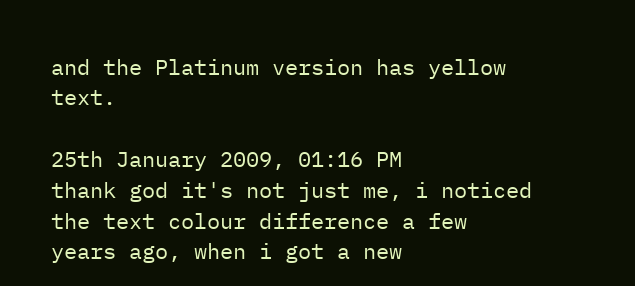and the Platinum version has yellow text.

25th January 2009, 01:16 PM
thank god it's not just me, i noticed the text colour difference a few years ago, when i got a new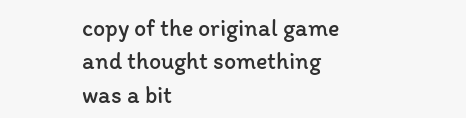copy of the original game and thought something was a bit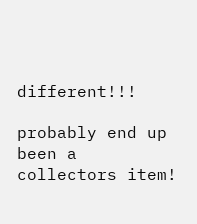different!!!

probably end up been a collectors item!